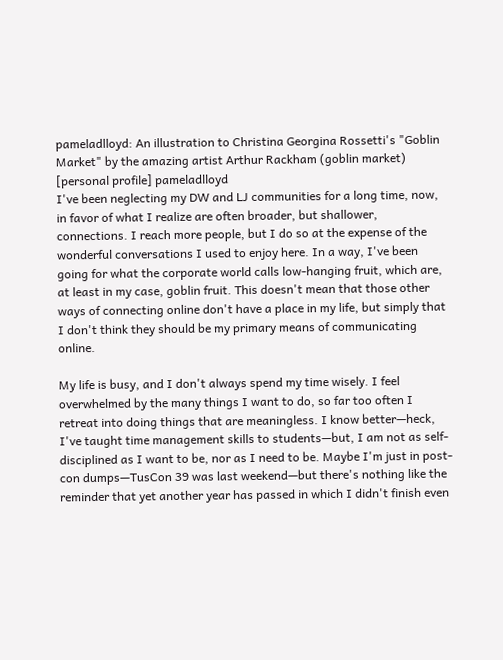pameladlloyd: An illustration to Christina Georgina Rossetti's "Goblin Market" by the amazing artist Arthur Rackham (goblin market)
[personal profile] pameladlloyd
I've been neglecting my DW and LJ communities for a long time, now, in favor of what I realize are often broader, but shallower, connections. I reach more people, but I do so at the expense of the wonderful conversations I used to enjoy here. In a way, I've been going for what the corporate world calls low-hanging fruit, which are, at least in my case, goblin fruit. This doesn't mean that those other ways of connecting online don't have a place in my life, but simply that I don't think they should be my primary means of communicating online.

My life is busy, and I don't always spend my time wisely. I feel overwhelmed by the many things I want to do, so far too often I retreat into doing things that are meaningless. I know better—heck, I've taught time management skills to students—but, I am not as self-disciplined as I want to be, nor as I need to be. Maybe I'm just in post-con dumps—TusCon 39 was last weekend—but there's nothing like the reminder that yet another year has passed in which I didn't finish even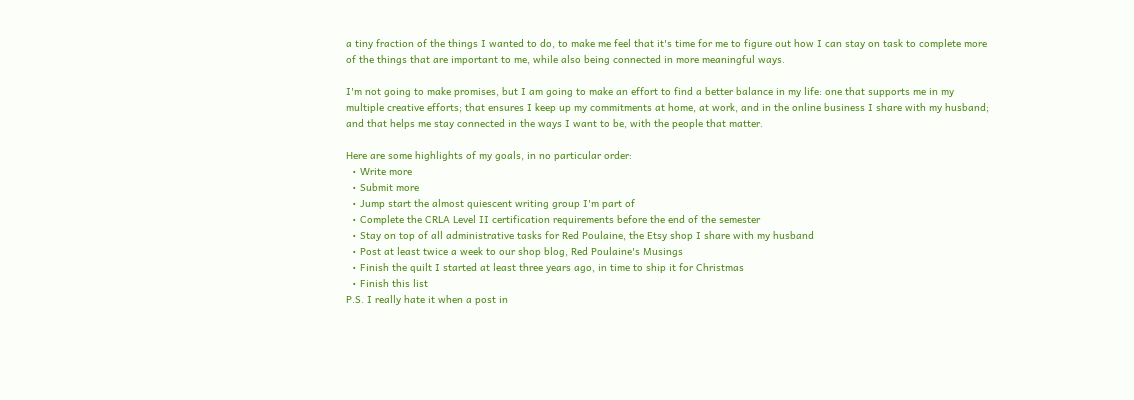a tiny fraction of the things I wanted to do, to make me feel that it's time for me to figure out how I can stay on task to complete more of the things that are important to me, while also being connected in more meaningful ways.

I'm not going to make promises, but I am going to make an effort to find a better balance in my life: one that supports me in my multiple creative efforts; that ensures I keep up my commitments at home, at work, and in the online business I share with my husband; and that helps me stay connected in the ways I want to be, with the people that matter.

Here are some highlights of my goals, in no particular order:
  • Write more
  • Submit more
  • Jump start the almost quiescent writing group I'm part of
  • Complete the CRLA Level II certification requirements before the end of the semester
  • Stay on top of all administrative tasks for Red Poulaine, the Etsy shop I share with my husband
  • Post at least twice a week to our shop blog, Red Poulaine's Musings
  • Finish the quilt I started at least three years ago, in time to ship it for Christmas
  • Finish this list
P.S. I really hate it when a post in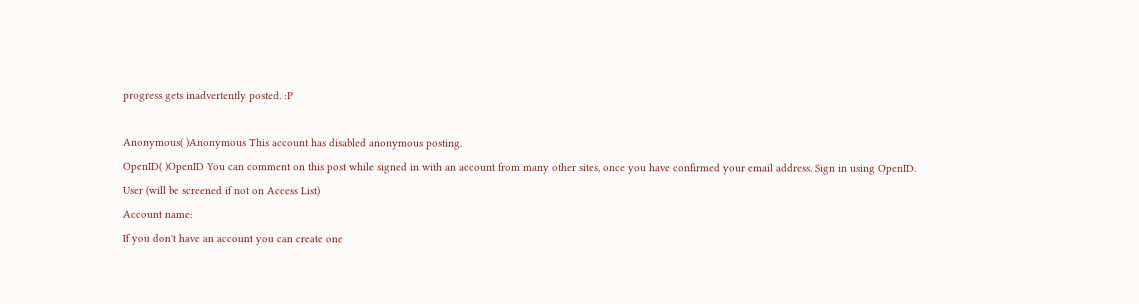progress gets inadvertently posted. :P

Anonymous( )Anonymous This account has disabled anonymous posting.
OpenID( )OpenID You can comment on this post while signed in with an account from many other sites, once you have confirmed your email address. Sign in using OpenID.
User (will be screened if not on Access List)
Account name:
If you don't have an account you can create one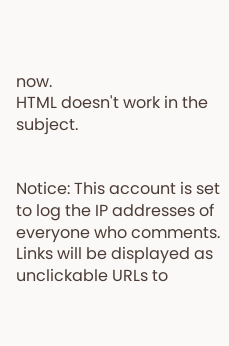now.
HTML doesn't work in the subject.


Notice: This account is set to log the IP addresses of everyone who comments.
Links will be displayed as unclickable URLs to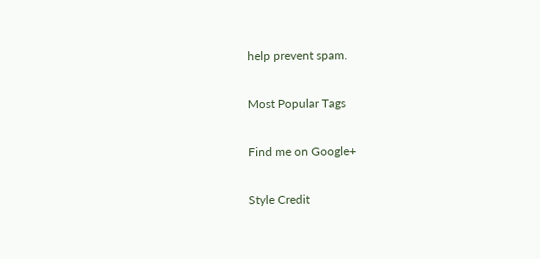help prevent spam.

Most Popular Tags

Find me on Google+

Style Credit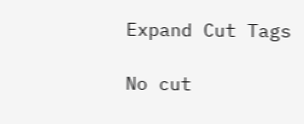Expand Cut Tags

No cut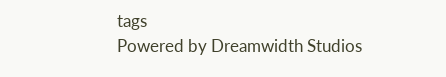tags
Powered by Dreamwidth Studios